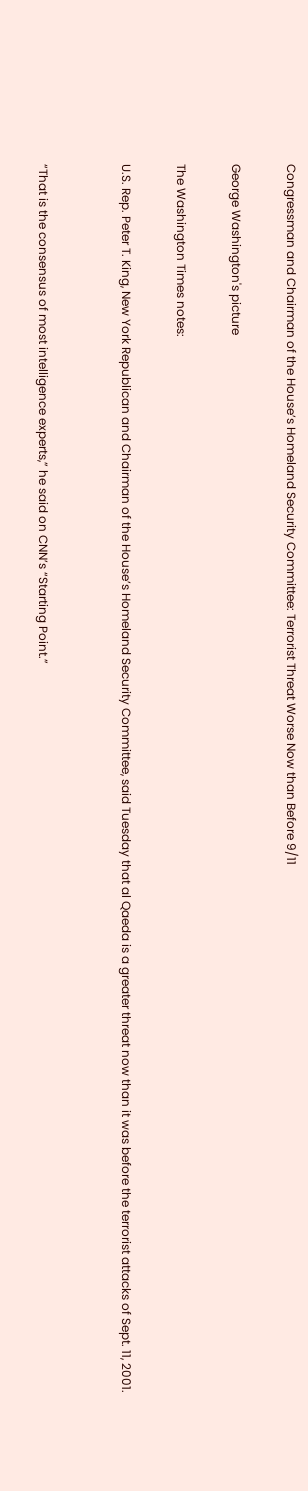Congressman and Chairman of the House’s Homeland Security Committee: Terrorist Threat Worse Now than Before 9/11

George Washington's picture

The Washington Times notes:

U.S. Rep. Peter T. King, New York Republican and Chairman of the House’s Homeland Security Committee, said Tuesday that al Qaeda is a greater threat now than it was before the terrorist attacks of Sept. 11, 2001.


“That is the consensus of most intelligence experts,” he said on CNN’s “Starting Point.”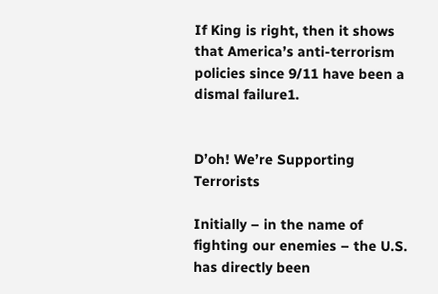If King is right, then it shows that America’s anti-terrorism policies since 9/11 have been a dismal failure1.


D’oh! We’re Supporting Terrorists

Initially – in the name of fighting our enemies – the U.S. has directly been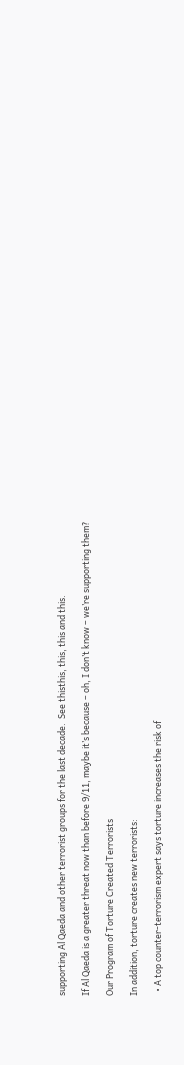supporting Al Qaeda and other terrorist groups for the last decade.  See thisthis, this, this and this.

If Al Qaeda is a greater threat now than before 9/11, maybe it’s because – oh, I don’t know – we’re supporting them?

Our Program of Torture Created Terrorists

In addition, torture creates new terrorists:

  • A top counter-terrorism expert says torture increases the risk of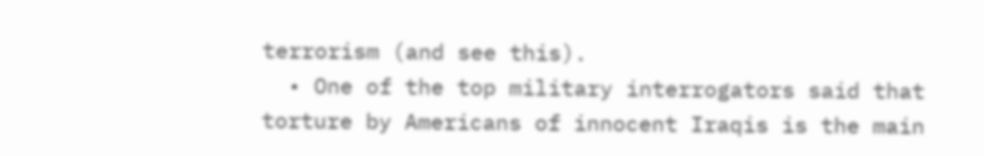terrorism (and see this).
  • One of the top military interrogators said that torture by Americans of innocent Iraqis is the main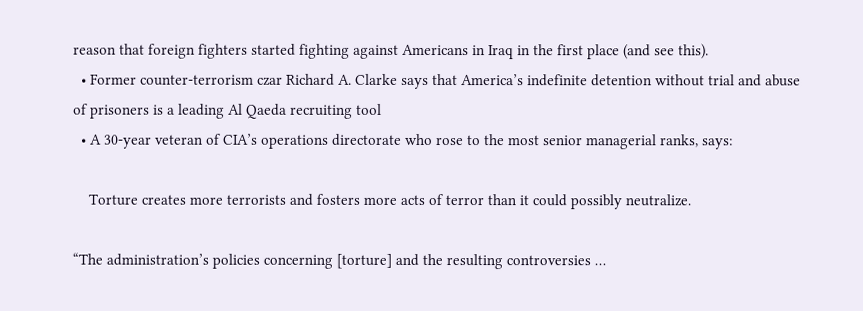reason that foreign fighters started fighting against Americans in Iraq in the first place (and see this).
  • Former counter-terrorism czar Richard A. Clarke says that America’s indefinite detention without trial and abuse of prisoners is a leading Al Qaeda recruiting tool
  • A 30-year veteran of CIA’s operations directorate who rose to the most senior managerial ranks, says:

    Torture creates more terrorists and fosters more acts of terror than it could possibly neutralize.

“The administration’s policies concerning [torture] and the resulting controversies …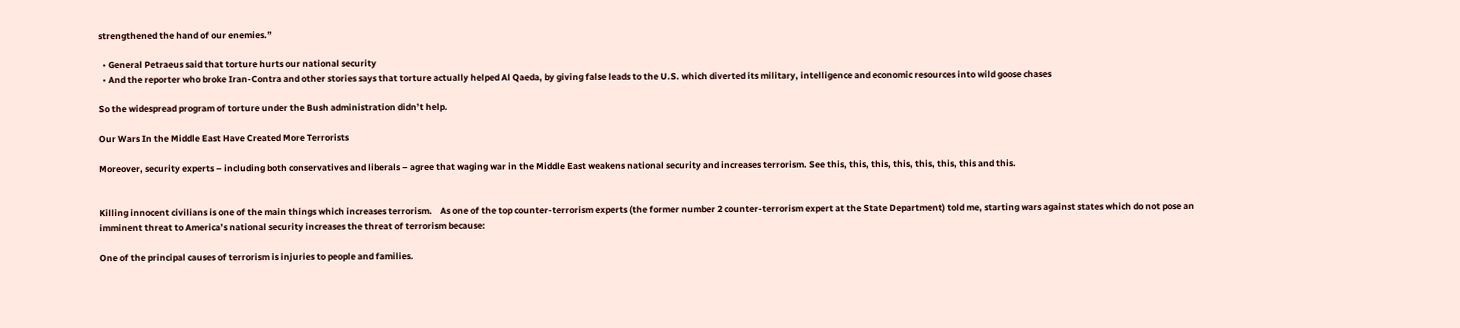strengthened the hand of our enemies.”

  • General Petraeus said that torture hurts our national security
  • And the reporter who broke Iran-Contra and other stories says that torture actually helped Al Qaeda, by giving false leads to the U.S. which diverted its military, intelligence and economic resources into wild goose chases

So the widespread program of torture under the Bush administration didn’t help.

Our Wars In the Middle East Have Created More Terrorists

Moreover, security experts – including both conservatives and liberals – agree that waging war in the Middle East weakens national security and increases terrorism. See this, this, this, this, this, this, this and this.


Killing innocent civilians is one of the main things which increases terrorism.    As one of the top counter-terrorism experts (the former number 2 counter-terrorism expert at the State Department) told me, starting wars against states which do not pose an imminent threat to America’s national security increases the threat of terrorism because:

One of the principal causes of terrorism is injuries to people and families.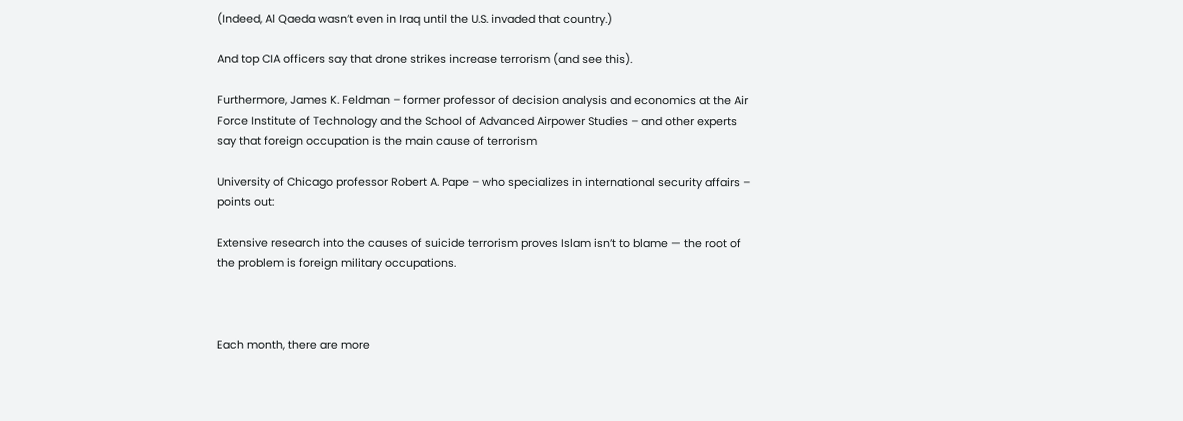(Indeed, Al Qaeda wasn’t even in Iraq until the U.S. invaded that country.)

And top CIA officers say that drone strikes increase terrorism (and see this).

Furthermore, James K. Feldman – former professor of decision analysis and economics at the Air Force Institute of Technology and the School of Advanced Airpower Studies – and other experts say that foreign occupation is the main cause of terrorism

University of Chicago professor Robert A. Pape – who specializes in international security affairs – points out:

Extensive research into the causes of suicide terrorism proves Islam isn’t to blame — the root of the problem is foreign military occupations.



Each month, there are more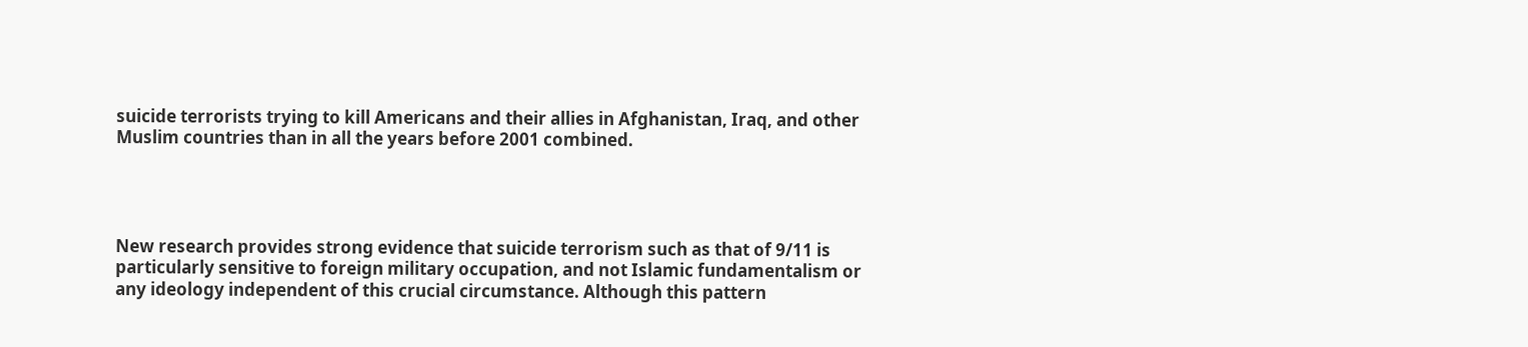suicide terrorists trying to kill Americans and their allies in Afghanistan, Iraq, and other Muslim countries than in all the years before 2001 combined.




New research provides strong evidence that suicide terrorism such as that of 9/11 is particularly sensitive to foreign military occupation, and not Islamic fundamentalism or any ideology independent of this crucial circumstance. Although this pattern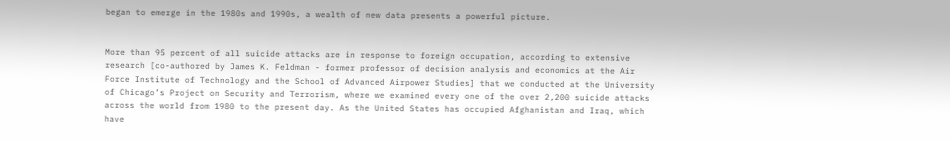began to emerge in the 1980s and 1990s, a wealth of new data presents a powerful picture.


More than 95 percent of all suicide attacks are in response to foreign occupation, according to extensive research [co-authored by James K. Feldman - former professor of decision analysis and economics at the Air Force Institute of Technology and the School of Advanced Airpower Studies] that we conducted at the University of Chicago’s Project on Security and Terrorism, where we examined every one of the over 2,200 suicide attacks across the world from 1980 to the present day. As the United States has occupied Afghanistan and Iraq, which have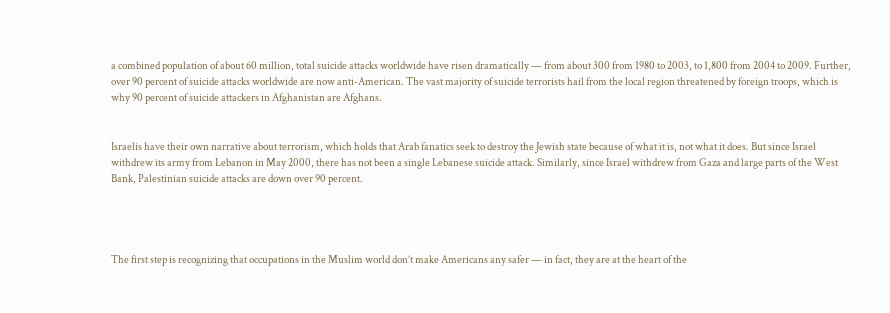a combined population of about 60 million, total suicide attacks worldwide have risen dramatically — from about 300 from 1980 to 2003, to 1,800 from 2004 to 2009. Further, over 90 percent of suicide attacks worldwide are now anti-American. The vast majority of suicide terrorists hail from the local region threatened by foreign troops, which is why 90 percent of suicide attackers in Afghanistan are Afghans.


Israelis have their own narrative about terrorism, which holds that Arab fanatics seek to destroy the Jewish state because of what it is, not what it does. But since Israel withdrew its army from Lebanon in May 2000, there has not been a single Lebanese suicide attack. Similarly, since Israel withdrew from Gaza and large parts of the West Bank, Palestinian suicide attacks are down over 90 percent.




The first step is recognizing that occupations in the Muslim world don’t make Americans any safer — in fact, they are at the heart of the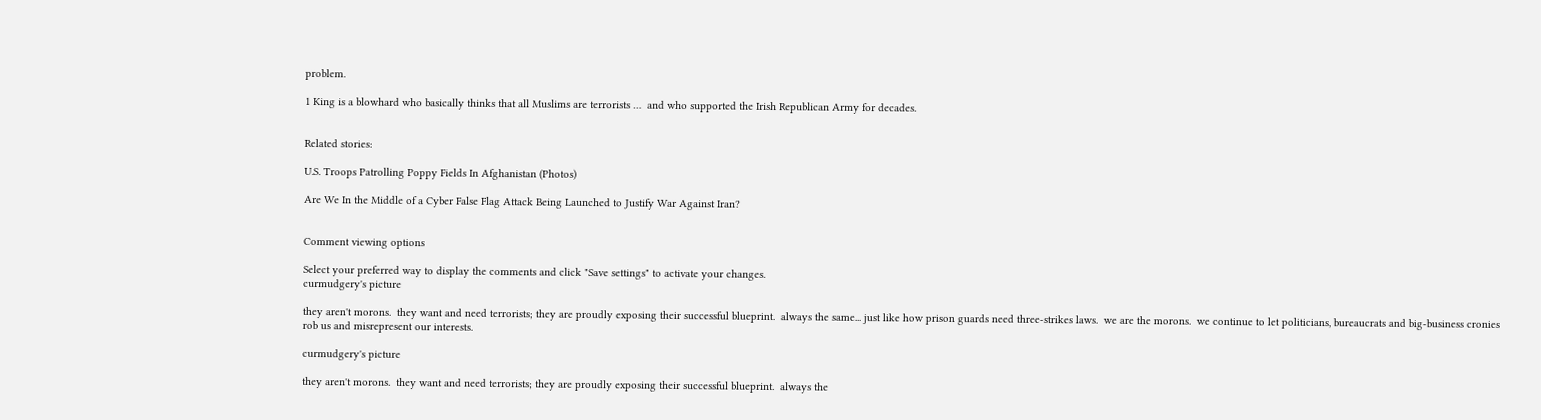problem.

1 King is a blowhard who basically thinks that all Muslims are terrorists …  and who supported the Irish Republican Army for decades.


Related stories:

U.S. Troops Patrolling Poppy Fields In Afghanistan (Photos)

Are We In the Middle of a Cyber False Flag Attack Being Launched to Justify War Against Iran?


Comment viewing options

Select your preferred way to display the comments and click "Save settings" to activate your changes.
curmudgery's picture

they aren't morons.  they want and need terrorists; they are proudly exposing their successful blueprint.  always the same... just like how prison guards need three-strikes laws.  we are the morons.  we continue to let politicians, bureaucrats and big-business cronies rob us and misrepresent our interests.

curmudgery's picture

they aren't morons.  they want and need terrorists; they are proudly exposing their successful blueprint.  always the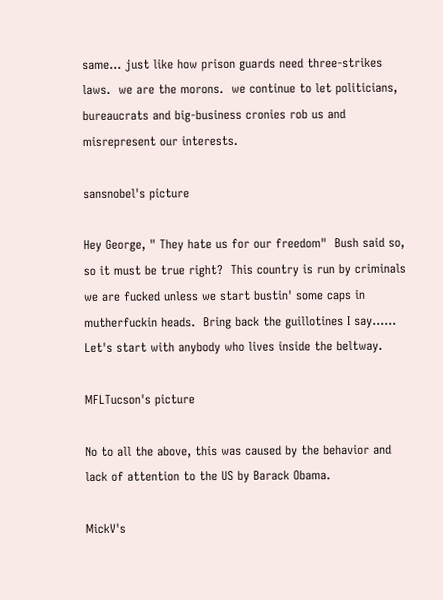same... just like how prison guards need three-strikes laws.  we are the morons.  we continue to let politicians, bureaucrats and big-business cronies rob us and misrepresent our interests.

sansnobel's picture

Hey George, " They hate us for our freedom"  Bush said so,  so it must be true right?  This country is run by criminals we are fucked unless we start bustin' some caps in mutherfuckin heads.  Bring back the guillotines I say......  Let's start with anybody who lives inside the beltway.

MFLTucson's picture

No to all the above, this was caused by the behavior and lack of attention to the US by Barack Obama.

MickV's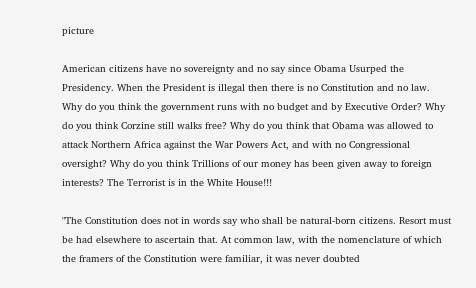picture

American citizens have no sovereignty and no say since Obama Usurped the Presidency. When the President is illegal then there is no Constitution and no law. Why do you think the government runs with no budget and by Executive Order? Why do you think Corzine still walks free? Why do you think that Obama was allowed to attack Northern Africa against the War Powers Act, and with no Congressional oversight? Why do you think Trillions of our money has been given away to foreign interests? The Terrorist is in the White House!!!

"The Constitution does not in words say who shall be natural-born citizens. Resort must be had elsewhere to ascertain that. At common law, with the nomenclature of which the framers of the Constitution were familiar, it was never doubted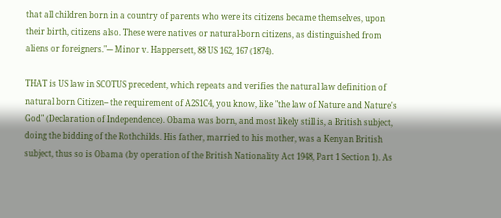that all children born in a country of parents who were its citizens became themselves, upon their birth, citizens also. These were natives or natural-born citizens, as distinguished from aliens or foreigners."--- Minor v. Happersett, 88 US 162, 167 (1874).

THAT is US law in SCOTUS precedent, which repeats and verifies the natural law definition of natural born Citizen-- the requirement of A2S1C4, you know, like "the law of Nature and Nature's God" (Declaration of Independence). Obama was born, and most likely still is, a British subject, doing the bidding of the Rothchilds. His father, married to his mother, was a Kenyan British subject, thus so is Obama (by operation of the British Nationality Act 1948, Part 1 Section 1). As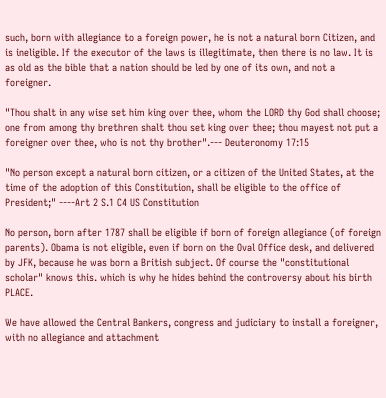such, born with allegiance to a foreign power, he is not a natural born Citizen, and is ineligible. If the executor of the laws is illegitimate, then there is no law. It is as old as the bible that a nation should be led by one of its own, and not a foreigner.

"Thou shalt in any wise set him king over thee, whom the LORD thy God shall choose; one from among thy brethren shalt thou set king over thee; thou mayest not put a foreigner over thee, who is not thy brother".--- Deuteronomy 17:15

"No person except a natural born citizen, or a citizen of the United States, at the time of the adoption of this Constitution, shall be eligible to the office of President;" ----Art 2 S.1 C4 US Constitution

No person, born after 1787 shall be eligible if born of foreign allegiance (of foreign parents). Obama is not eligible, even if born on the Oval Office desk, and delivered by JFK, because he was born a British subject. Of course the "constitutional scholar" knows this. which is why he hides behind the controversy about his birth PLACE.

We have allowed the Central Bankers, congress and judiciary to install a foreigner, with no allegiance and attachment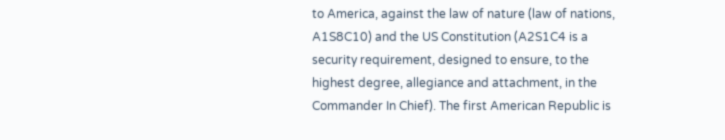to America, against the law of nature (law of nations, A1S8C10) and the US Constitution (A2S1C4 is a security requirement, designed to ensure, to the highest degree, allegiance and attachment, in the Commander In Chief). The first American Republic is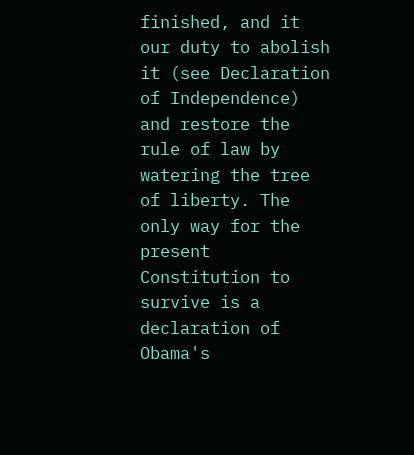finished, and it our duty to abolish it (see Declaration of Independence) and restore the rule of law by watering the tree of liberty. The only way for the present Constitution to survive is a declaration of Obama's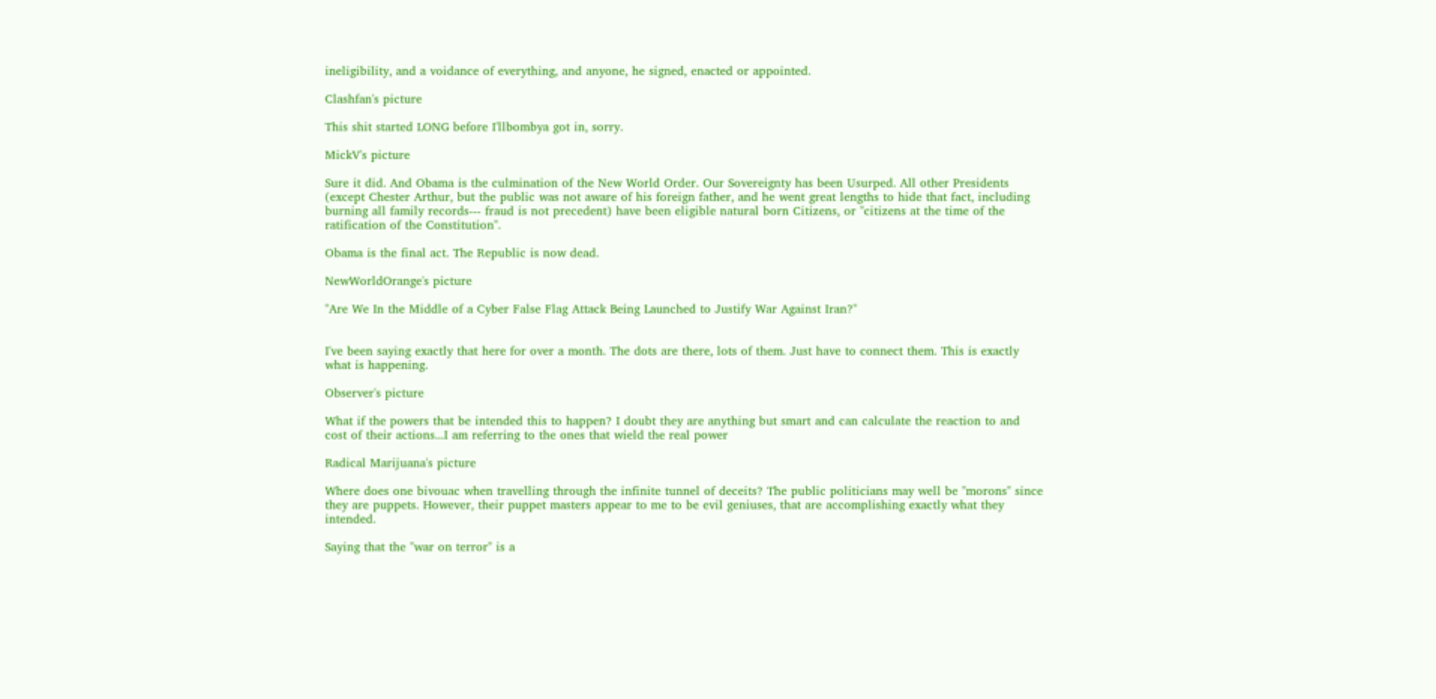ineligibility, and a voidance of everything, and anyone, he signed, enacted or appointed.

Clashfan's picture

This shit started LONG before I'llbombya got in, sorry.

MickV's picture

Sure it did. And Obama is the culmination of the New World Order. Our Sovereignty has been Usurped. All other Presidents (except Chester Arthur, but the public was not aware of his foreign father, and he went great lengths to hide that fact, including burning all family records--- fraud is not precedent) have been eligible natural born Citizens, or "citizens at the time of the ratification of the Constitution".

Obama is the final act. The Republic is now dead.

NewWorldOrange's picture

"Are We In the Middle of a Cyber False Flag Attack Being Launched to Justify War Against Iran?"


I've been saying exactly that here for over a month. The dots are there, lots of them. Just have to connect them. This is exactly what is happening.

Observer's picture

What if the powers that be intended this to happen? I doubt they are anything but smart and can calculate the reaction to and cost of their actions...I am referring to the ones that wield the real power

Radical Marijuana's picture

Where does one bivouac when travelling through the infinite tunnel of deceits? The public politicians may well be "morons" since they are puppets. However, their puppet masters appear to me to be evil geniuses, that are accomplishing exactly what they intended.

Saying that the "war on terror" is a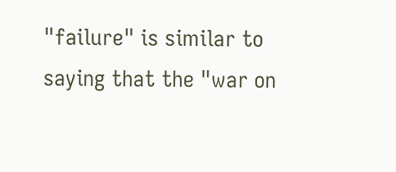"failure" is similar to saying that the "war on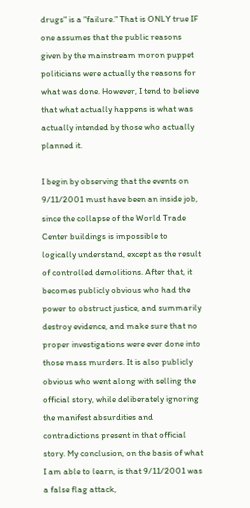drugs" is a "failure." That is ONLY true IF one assumes that the public reasons given by the mainstream moron puppet politicians were actually the reasons for what was done. However, I tend to believe that what actually happens is what was actually intended by those who actually planned it.

I begin by observing that the events on 9/11/2001 must have been an inside job, since the collapse of the World Trade Center buildings is impossible to logically understand, except as the result of controlled demolitions. After that, it becomes publicly obvious who had the power to obstruct justice, and summarily destroy evidence, and make sure that no proper investigations were ever done into those mass murders. It is also publicly obvious who went along with selling the official story, while deliberately ignoring the manifest absurdities and contradictions present in that official story. My conclusion, on the basis of what I am able to learn, is that 9/11/2001 was a false flag attack,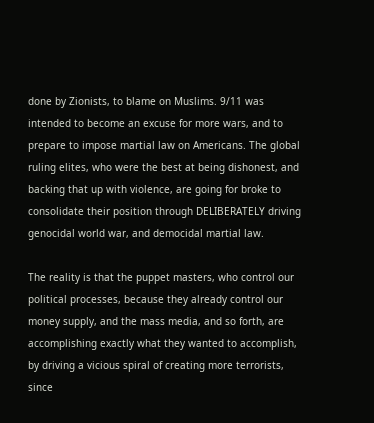done by Zionists, to blame on Muslims. 9/11 was intended to become an excuse for more wars, and to prepare to impose martial law on Americans. The global ruling elites, who were the best at being dishonest, and backing that up with violence, are going for broke to consolidate their position through DELIBERATELY driving genocidal world war, and democidal martial law.

The reality is that the puppet masters, who control our political processes, because they already control our money supply, and the mass media, and so forth, are accomplishing exactly what they wanted to accomplish, by driving a vicious spiral of creating more terrorists, since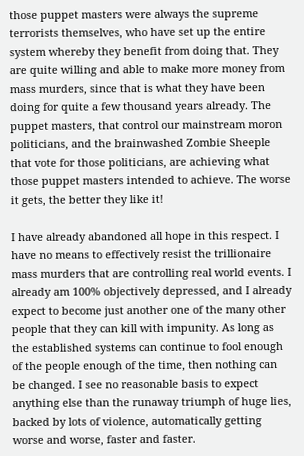those puppet masters were always the supreme terrorists themselves, who have set up the entire system whereby they benefit from doing that. They are quite willing and able to make more money from mass murders, since that is what they have been doing for quite a few thousand years already. The puppet masters, that control our mainstream moron politicians, and the brainwashed Zombie Sheeple that vote for those politicians, are achieving what those puppet masters intended to achieve. The worse it gets, the better they like it!

I have already abandoned all hope in this respect. I have no means to effectively resist the trillionaire mass murders that are controlling real world events. I already am 100% objectively depressed, and I already expect to become just another one of the many other people that they can kill with impunity. As long as the established systems can continue to fool enough of the people enough of the time, then nothing can be changed. I see no reasonable basis to expect anything else than the runaway triumph of huge lies, backed by lots of violence, automatically getting worse and worse, faster and faster.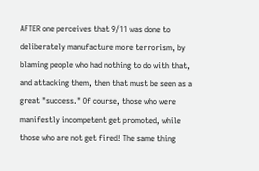AFTER one perceives that 9/11 was done to deliberately manufacture more terrorism, by blaming people who had nothing to do with that, and attacking them, then that must be seen as a great "success." Of course, those who were manifestly incompetent get promoted, while those who are not get fired! The same thing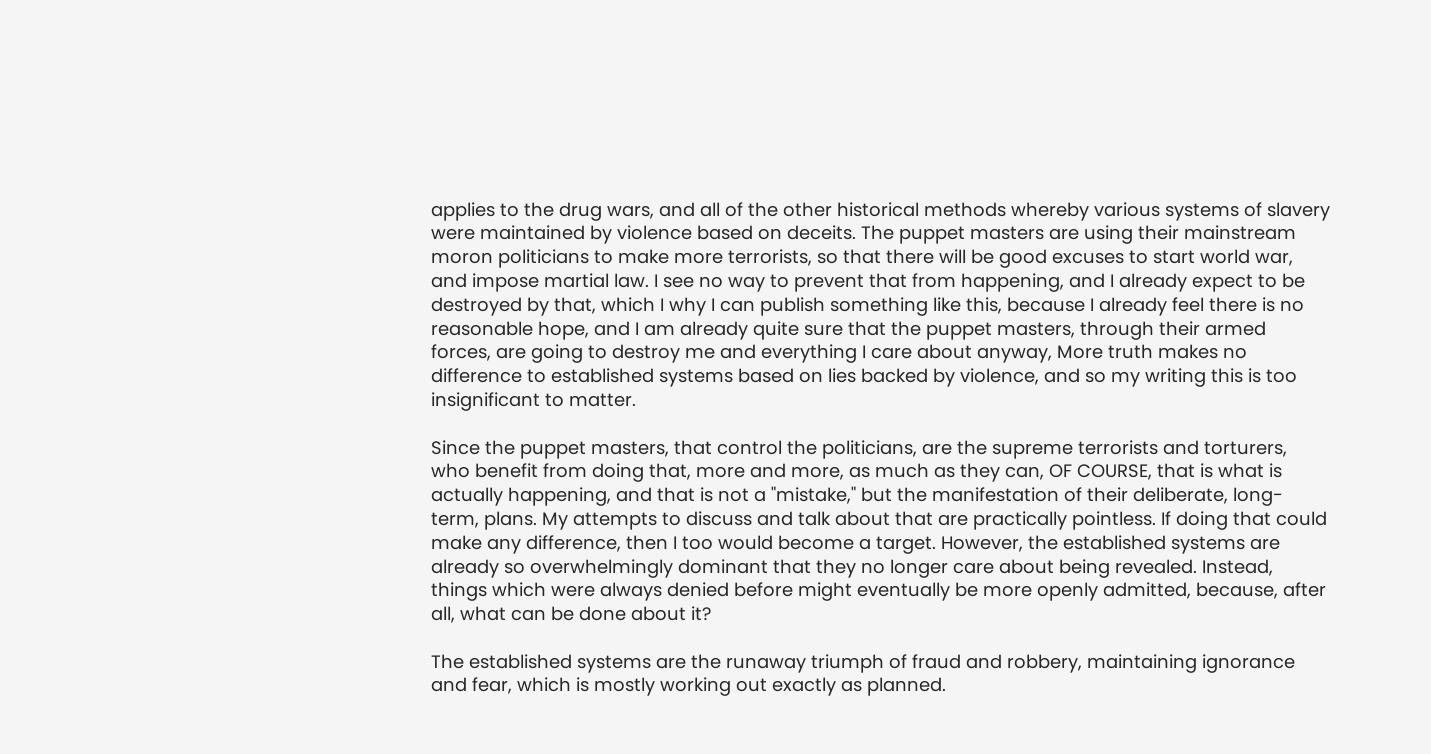applies to the drug wars, and all of the other historical methods whereby various systems of slavery were maintained by violence based on deceits. The puppet masters are using their mainstream moron politicians to make more terrorists, so that there will be good excuses to start world war, and impose martial law. I see no way to prevent that from happening, and I already expect to be destroyed by that, which I why I can publish something like this, because I already feel there is no reasonable hope, and I am already quite sure that the puppet masters, through their armed forces, are going to destroy me and everything I care about anyway, More truth makes no difference to established systems based on lies backed by violence, and so my writing this is too insignificant to matter.

Since the puppet masters, that control the politicians, are the supreme terrorists and torturers, who benefit from doing that, more and more, as much as they can, OF COURSE, that is what is actually happening, and that is not a "mistake," but the manifestation of their deliberate, long-term, plans. My attempts to discuss and talk about that are practically pointless. If doing that could make any difference, then I too would become a target. However, the established systems are already so overwhelmingly dominant that they no longer care about being revealed. Instead, things which were always denied before might eventually be more openly admitted, because, after all, what can be done about it?

The established systems are the runaway triumph of fraud and robbery, maintaining ignorance and fear, which is mostly working out exactly as planned.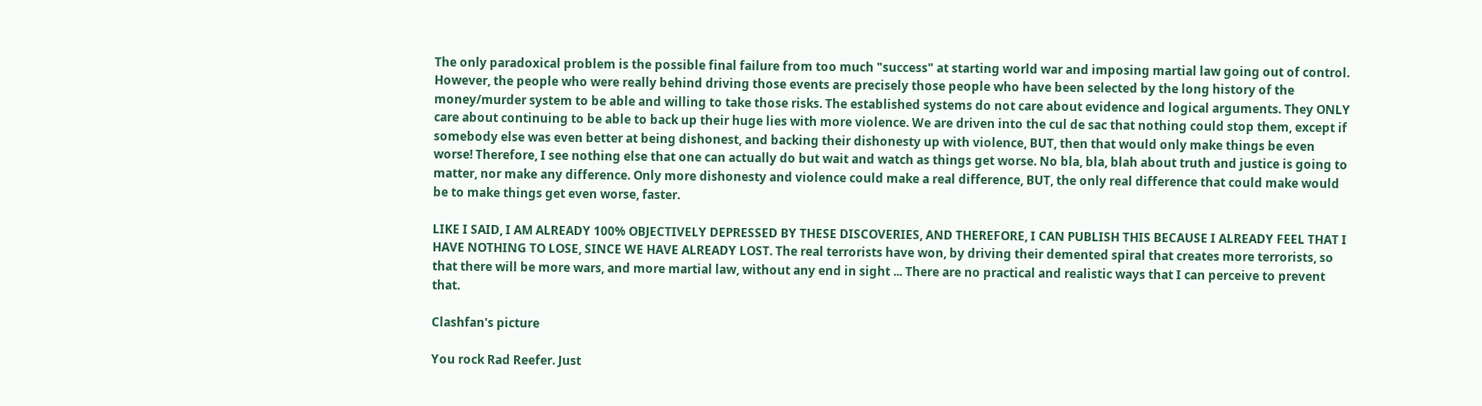The only paradoxical problem is the possible final failure from too much "success" at starting world war and imposing martial law going out of control. However, the people who were really behind driving those events are precisely those people who have been selected by the long history of the money/murder system to be able and willing to take those risks. The established systems do not care about evidence and logical arguments. They ONLY care about continuing to be able to back up their huge lies with more violence. We are driven into the cul de sac that nothing could stop them, except if somebody else was even better at being dishonest, and backing their dishonesty up with violence, BUT, then that would only make things be even worse! Therefore, I see nothing else that one can actually do but wait and watch as things get worse. No bla, bla, blah about truth and justice is going to matter, nor make any difference. Only more dishonesty and violence could make a real difference, BUT, the only real difference that could make would be to make things get even worse, faster.

LIKE I SAID, I AM ALREADY 100% OBJECTIVELY DEPRESSED BY THESE DISCOVERIES, AND THEREFORE, I CAN PUBLISH THIS BECAUSE I ALREADY FEEL THAT I HAVE NOTHING TO LOSE, SINCE WE HAVE ALREADY LOST. The real terrorists have won, by driving their demented spiral that creates more terrorists, so that there will be more wars, and more martial law, without any end in sight ... There are no practical and realistic ways that I can perceive to prevent that.

Clashfan's picture

You rock Rad Reefer. Just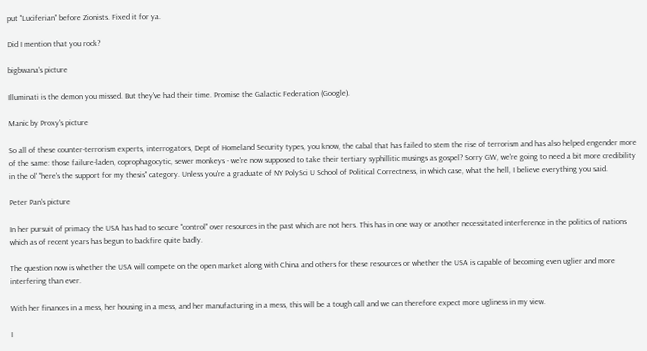put "Luciferian" before Zionists. Fixed it for ya.

Did I mention that you rock?

bigbwana's picture

Illuminati is the demon you missed. But they've had their time. Promise the Galactic Federation (Google).

Manic by Proxy's picture

So all of these counter-terrorism experts, interrogators, Dept of Homeland Security types, you know, the cabal that has failed to stem the rise of terrorism and has also helped engender more of the same: those failure-laden, coprophagocytic, sewer monkeys - we're now supposed to take their tertiary syphillitic musings as gospel? Sorry GW, we're going to need a bit more credibility in the ol' "here's the support for my thesis" category. Unless you're a graduate of NY PolySci U School of Political Correctness, in which case, what the hell, I believe everything you said.

Peter Pan's picture

In her pursuit of primacy the USA has had to secure "control" over resources in the past which are not hers. This has in one way or another necessitated interference in the politics of nations which as of recent years has begun to backfire quite badly.

The question now is whether the USA will compete on the open market along with China and others for these resources or whether the USA is capable of becoming even uglier and more interfering than ever.

With her finances in a mess, her housing in a mess, and her manufacturing in a mess, this will be a tough call and we can therefore expect more ugliness in my view.

I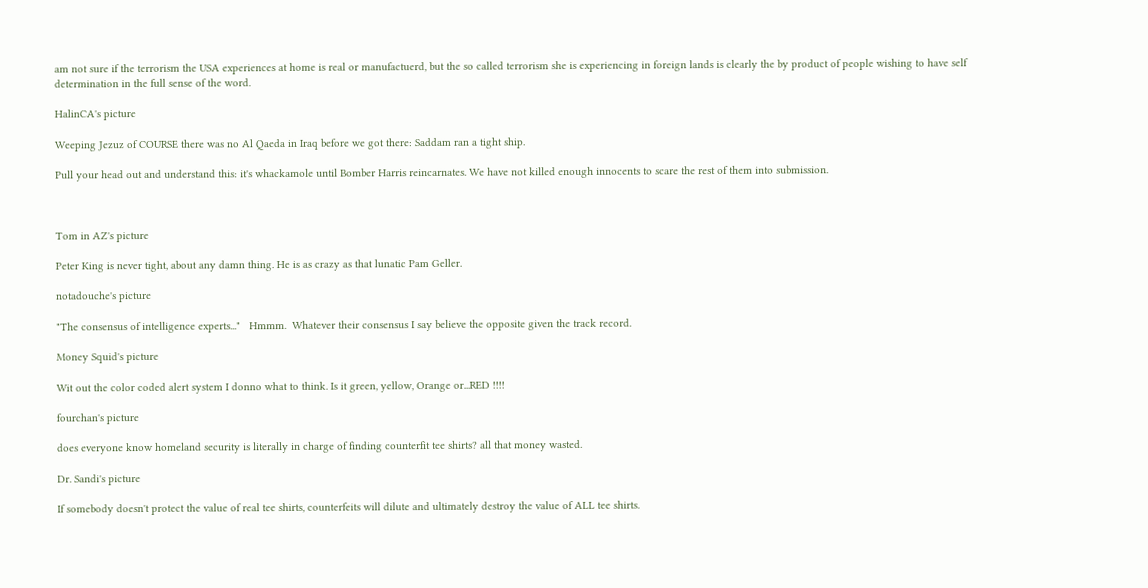am not sure if the terrorism the USA experiences at home is real or manufactuerd, but the so called terrorism she is experiencing in foreign lands is clearly the by product of people wishing to have self determination in the full sense of the word.

HalinCA's picture

Weeping Jezuz of COURSE there was no Al Qaeda in Iraq before we got there: Saddam ran a tight ship.

Pull your head out and understand this: it's whackamole until Bomber Harris reincarnates. We have not killed enough innocents to scare the rest of them into submission.



Tom in AZ's picture

Peter King is never tight, about any damn thing. He is as crazy as that lunatic Pam Geller.

notadouche's picture

"The consensus of intelligence experts..."   Hmmm.  Whatever their consensus I say believe the opposite given the track record.

Money Squid's picture

Wit out the color coded alert system I donno what to think. Is it green, yellow, Orange or...RED !!!!

fourchan's picture

does everyone know homeland security is literally in charge of finding counterfit tee shirts? all that money wasted.

Dr. Sandi's picture

If somebody doesn't protect the value of real tee shirts, counterfeits will dilute and ultimately destroy the value of ALL tee shirts.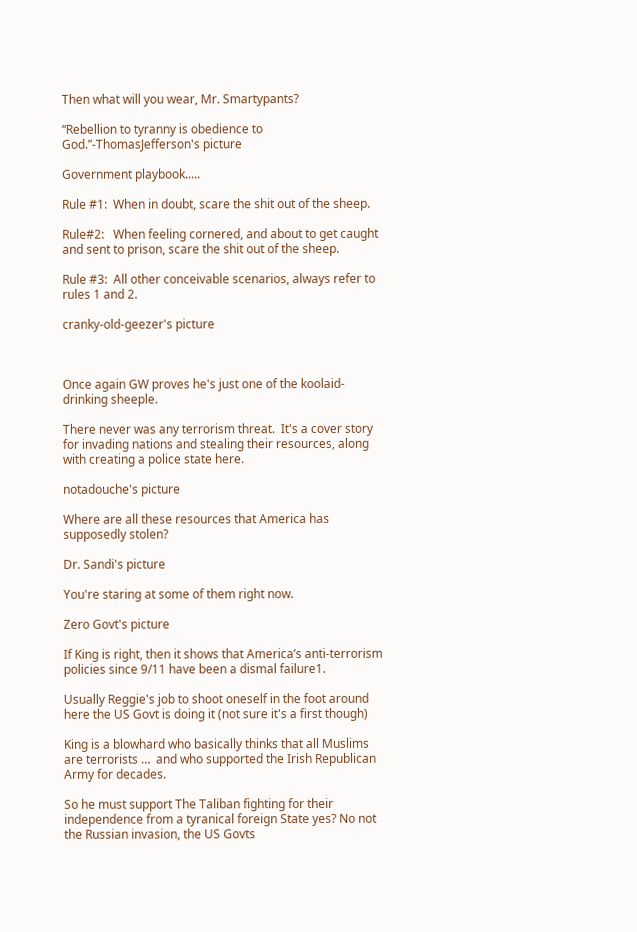Then what will you wear, Mr. Smartypants?

“Rebellion to tyranny is obedience to God.”-ThomasJefferson's picture

Government playbook.....

Rule #1:  When in doubt, scare the shit out of the sheep.

Rule#2:   When feeling cornered, and about to get caught and sent to prison, scare the shit out of the sheep.

Rule #3:  All other conceivable scenarios, always refer to rules 1 and 2.

cranky-old-geezer's picture



Once again GW proves he's just one of the koolaid-drinking sheeple.

There never was any terrorism threat.  It's a cover story for invading nations and stealing their resources, along with creating a police state here.

notadouche's picture

Where are all these resources that America has supposedly stolen?

Dr. Sandi's picture

You're staring at some of them right now.

Zero Govt's picture

If King is right, then it shows that America’s anti-terrorism policies since 9/11 have been a dismal failure1.

Usually Reggie's job to shoot oneself in the foot around here the US Govt is doing it (not sure it's a first though)

King is a blowhard who basically thinks that all Muslims are terrorists …  and who supported the Irish Republican Army for decades.

So he must support The Taliban fighting for their independence from a tyranical foreign State yes? No not the Russian invasion, the US Govts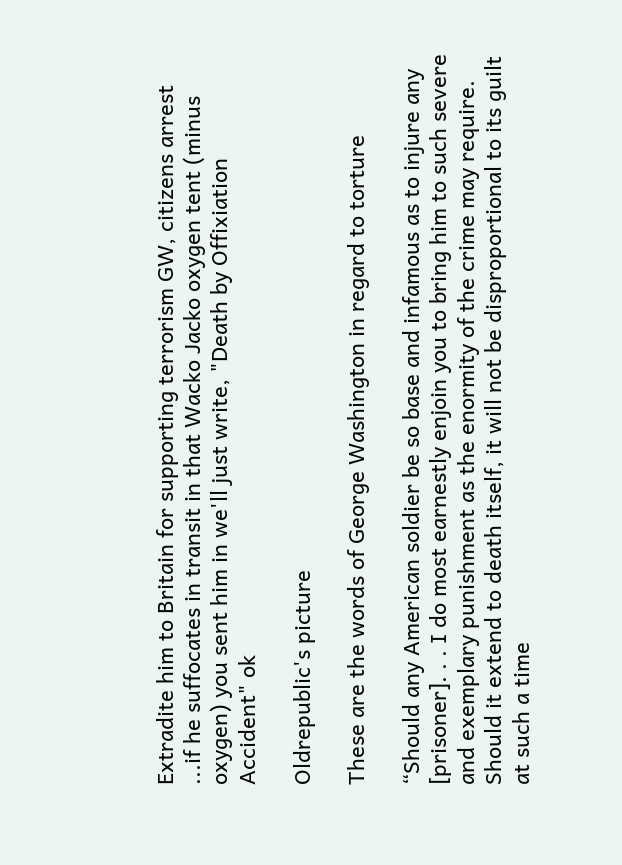Extradite him to Britain for supporting terrorism GW, citizens arrest ...if he suffocates in transit in that Wacko Jacko oxygen tent (minus oxygen) you sent him in we'll just write, "Death by Offixiation Accident" ok

Oldrepublic's picture

These are the words of George Washington in regard to torture

“Should any American soldier be so base and infamous as to injure any [prisoner]. . . I do most earnestly enjoin you to bring him to such severe and exemplary punishment as the enormity of the crime may require. Should it extend to death itself, it will not be disproportional to its guilt at such a time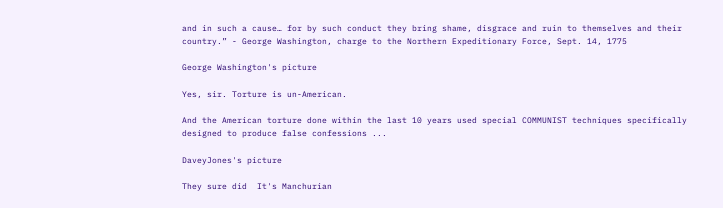and in such a cause… for by such conduct they bring shame, disgrace and ruin to themselves and their country.” - George Washington, charge to the Northern Expeditionary Force, Sept. 14, 1775

George Washington's picture

Yes, sir. Torture is un-American.

And the American torture done within the last 10 years used special COMMUNIST techniques specifically designed to produce false confessions ...

DaveyJones's picture

They sure did  It's Manchurian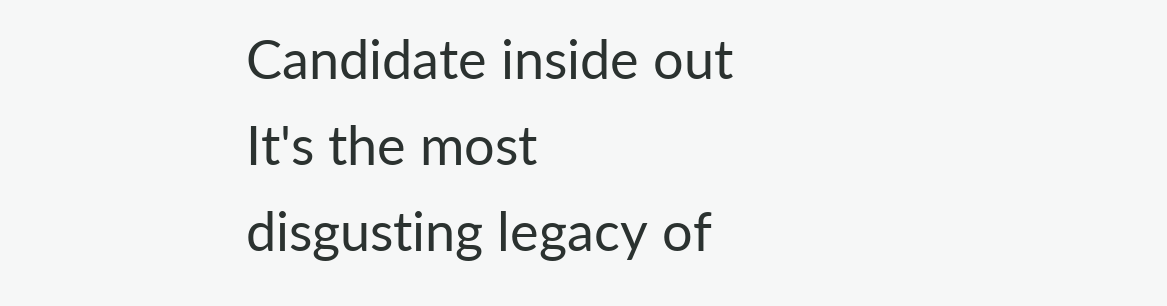Candidate inside out  It's the most disgusting legacy of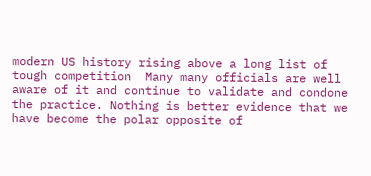modern US history rising above a long list of tough competition  Many many officials are well aware of it and continue to validate and condone the practice. Nothing is better evidence that we have become the polar opposite of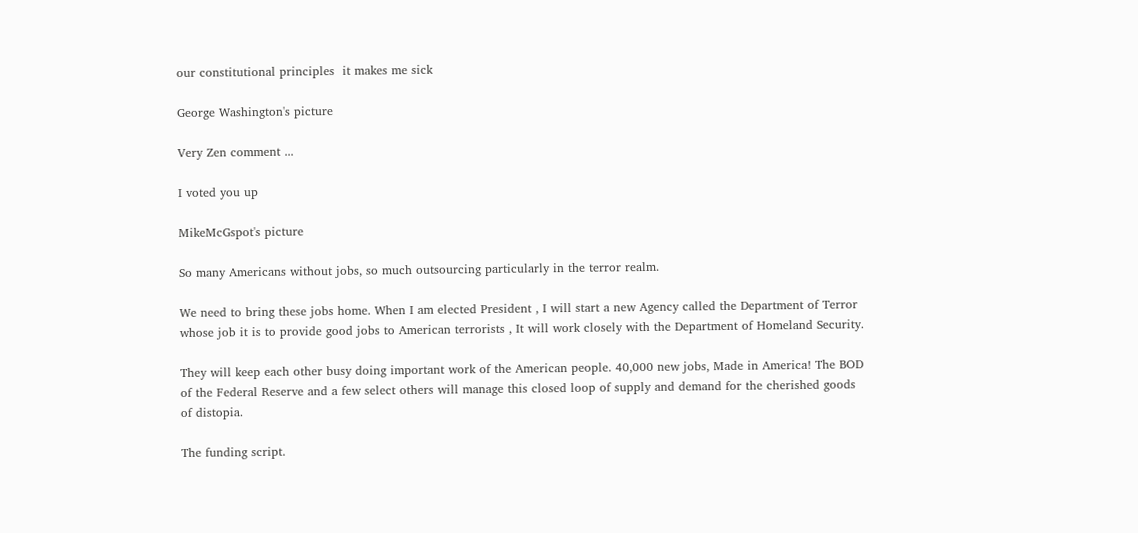our constitutional principles  it makes me sick

George Washington's picture

Very Zen comment ...

I voted you up

MikeMcGspot's picture

So many Americans without jobs, so much outsourcing particularly in the terror realm.

We need to bring these jobs home. When I am elected President , I will start a new Agency called the Department of Terror whose job it is to provide good jobs to American terrorists , It will work closely with the Department of Homeland Security.

They will keep each other busy doing important work of the American people. 40,000 new jobs, Made in America! The BOD of the Federal Reserve and a few select others will manage this closed loop of supply and demand for the cherished goods of distopia.

The funding script.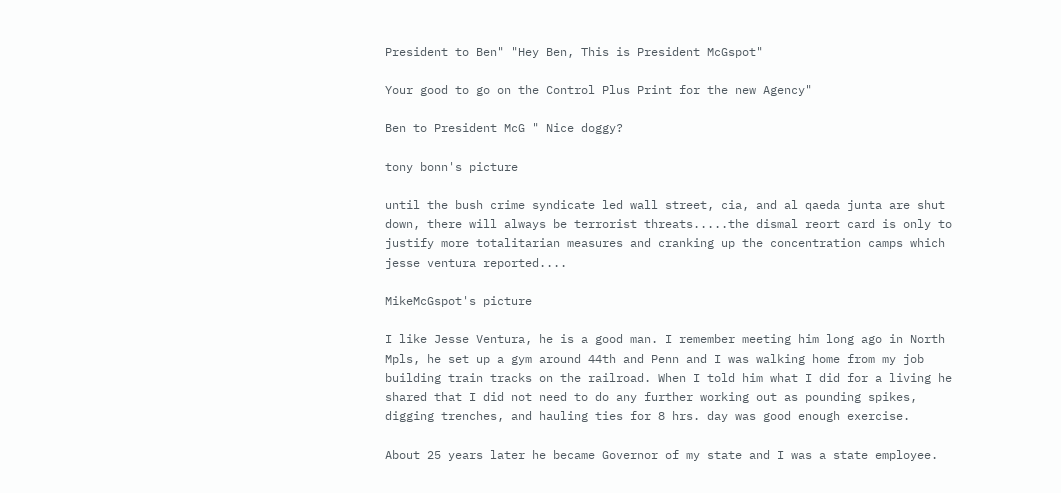President to Ben" "Hey Ben, This is President McGspot"

Your good to go on the Control Plus Print for the new Agency"

Ben to President McG " Nice doggy?

tony bonn's picture

until the bush crime syndicate led wall street, cia, and al qaeda junta are shut down, there will always be terrorist threats.....the dismal reort card is only to justify more totalitarian measures and cranking up the concentration camps which jesse ventura reported....

MikeMcGspot's picture

I like Jesse Ventura, he is a good man. I remember meeting him long ago in North Mpls, he set up a gym around 44th and Penn and I was walking home from my job building train tracks on the railroad. When I told him what I did for a living he shared that I did not need to do any further working out as pounding spikes, digging trenches, and hauling ties for 8 hrs. day was good enough exercise.

About 25 years later he became Governor of my state and I was a state employee.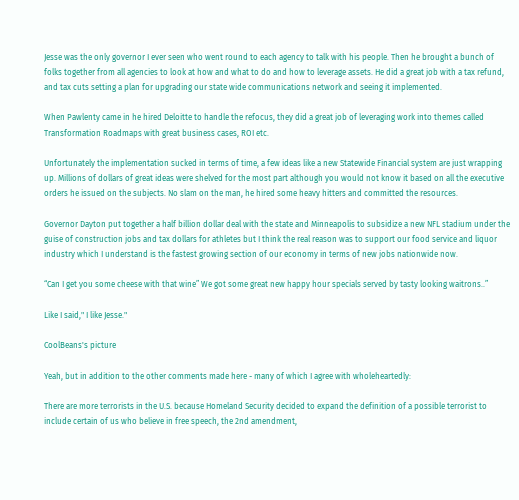Jesse was the only governor I ever seen who went round to each agency to talk with his people. Then he brought a bunch of folks together from all agencies to look at how and what to do and how to leverage assets. He did a great job with a tax refund, and tax cuts setting a plan for upgrading our state wide communications network and seeing it implemented.

When Pawlenty came in he hired Deloitte to handle the refocus, they did a great job of leveraging work into themes called Transformation Roadmaps with great business cases, ROI etc.

Unfortunately the implementation sucked in terms of time, a few ideas like a new Statewide Financial system are just wrapping up. Millions of dollars of great ideas were shelved for the most part although you would not know it based on all the executive orders he issued on the subjects. No slam on the man, he hired some heavy hitters and committed the resources.

Governor Dayton put together a half billion dollar deal with the state and Minneapolis to subsidize a new NFL stadium under the guise of construction jobs and tax dollars for athletes but I think the real reason was to support our food service and liquor industry which I understand is the fastest growing section of our economy in terms of new jobs nationwide now.

“Can I get you some cheese with that wine” We got some great new happy hour specials served by tasty looking waitrons..”

Like I said," I like Jesse."

CoolBeans's picture

Yeah, but in addition to the other comments made here - many of which I agree with wholeheartedly:

There are more terrorists in the U.S. because Homeland Security decided to expand the definition of a possible terrorist to include certain of us who believe in free speech, the 2nd amendment,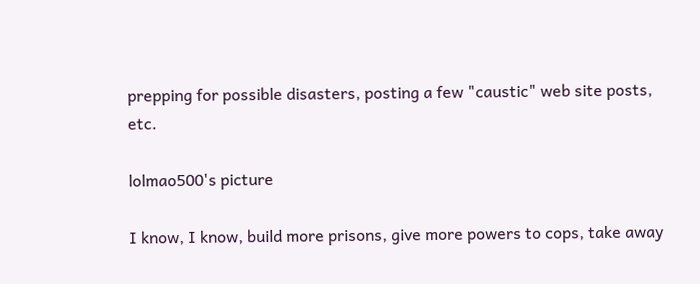prepping for possible disasters, posting a few "caustic" web site posts, etc.

lolmao500's picture

I know, I know, build more prisons, give more powers to cops, take away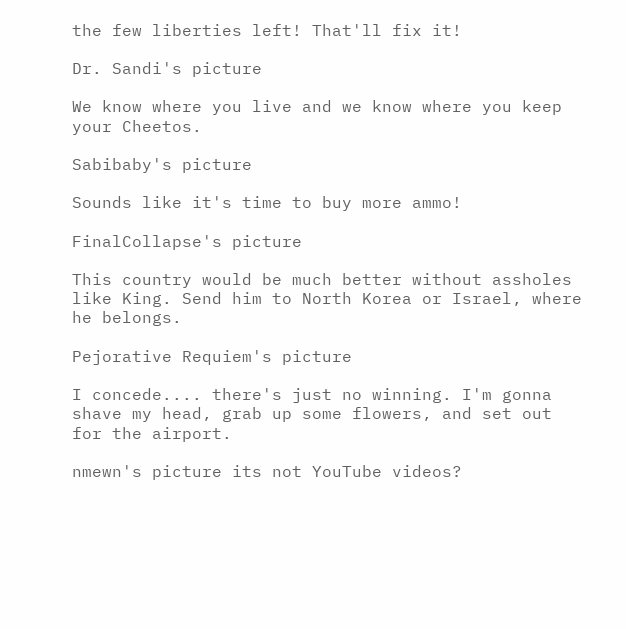the few liberties left! That'll fix it!

Dr. Sandi's picture

We know where you live and we know where you keep your Cheetos.

Sabibaby's picture

Sounds like it's time to buy more ammo!

FinalCollapse's picture

This country would be much better without assholes like King. Send him to North Korea or Israel, where he belongs.

Pejorative Requiem's picture

I concede.... there's just no winning. I'm gonna shave my head, grab up some flowers, and set out for the airport.

nmewn's picture its not YouTube videos?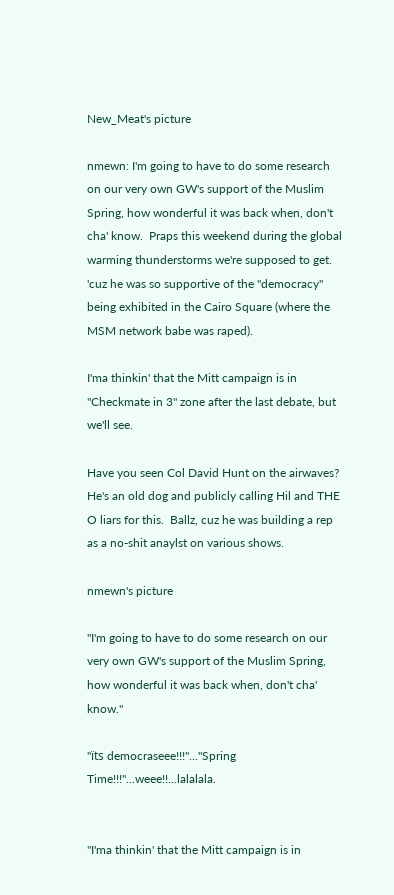New_Meat's picture

nmewn: I'm going to have to do some research on our very own GW's support of the Muslim Spring, how wonderful it was back when, don't cha' know.  Praps this weekend during the global warming thunderstorms we're supposed to get.  'cuz he was so supportive of the "democracy" being exhibited in the Cairo Square (where the MSM network babe was raped).

I'ma thinkin' that the Mitt campaign is in "Checkmate in 3" zone after the last debate, but we'll see.

Have you seen Col David Hunt on the airwaves?  He's an old dog and publicly calling Hil and THE O liars for this.  Ballz, cuz he was building a rep as a no-shit anaylst on various shows.

nmewn's picture

"I'm going to have to do some research on our very own GW's support of the Muslim Spring, how wonderful it was back when, don't cha' know."

"ïts democraseee!!!"..."Spring Time!!!"...weee!!...lalalala.


"I'ma thinkin' that the Mitt campaign is in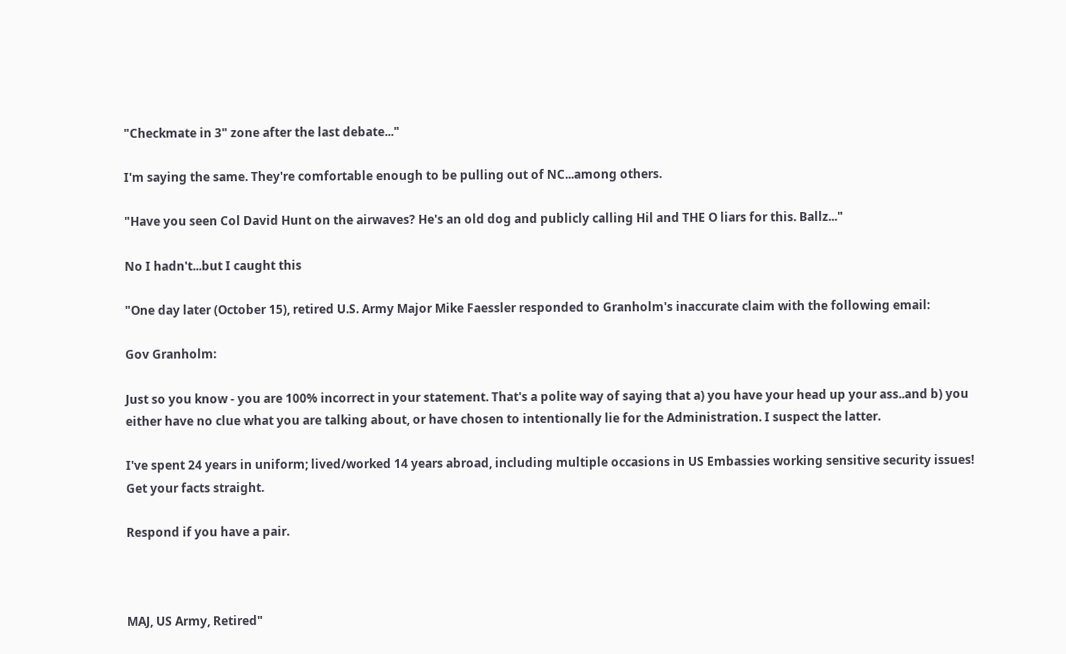"Checkmate in 3" zone after the last debate..."

I'm saying the same. They're comfortable enough to be pulling out of NC...among others.

"Have you seen Col David Hunt on the airwaves? He's an old dog and publicly calling Hil and THE O liars for this. Ballz..."

No I hadn't...but I caught this

"One day later (October 15), retired U.S. Army Major Mike Faessler responded to Granholm's inaccurate claim with the following email:

Gov Granholm:

Just so you know - you are 100% incorrect in your statement. That's a polite way of saying that a) you have your head up your ass..and b) you either have no clue what you are talking about, or have chosen to intentionally lie for the Administration. I suspect the latter.

I've spent 24 years in uniform; lived/worked 14 years abroad, including multiple occasions in US Embassies working sensitive security issues! Get your facts straight.

Respond if you have a pair.



MAJ, US Army, Retired"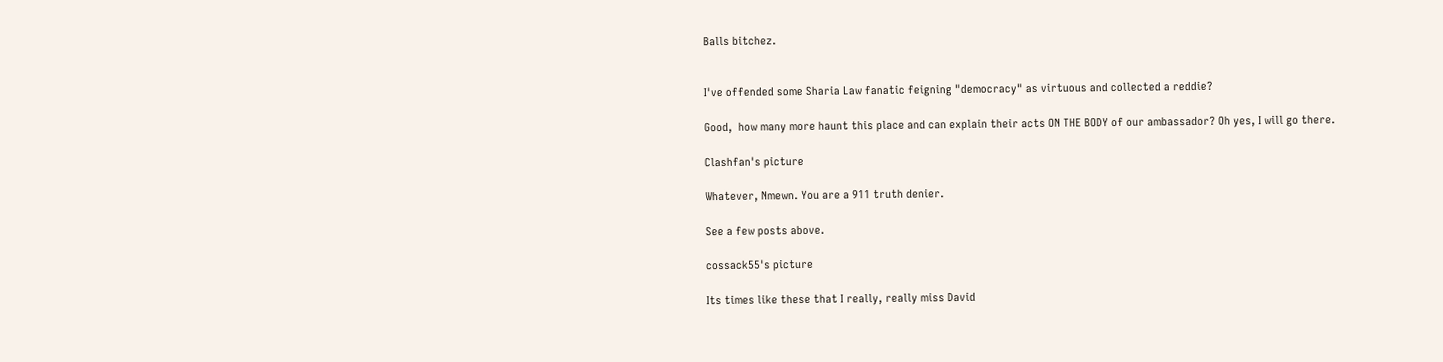Balls bitchez.


I've offended some Sharia Law fanatic feigning "democracy" as virtuous and collected a reddie?

Good,  how many more haunt this place and can explain their acts ON THE BODY of our ambassador? Oh yes, I will go there.

Clashfan's picture

Whatever, Nmewn. You are a 911 truth denier.

See a few posts above.

cossack55's picture

Its times like these that I really, really miss David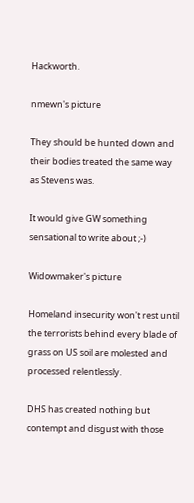Hackworth.

nmewn's picture

They should be hunted down and their bodies treated the same way as Stevens was.

It would give GW something sensational to write about ;-)

Widowmaker's picture

Homeland insecurity won't rest until the terrorists behind every blade of grass on US soil are molested and processed relentlessly.

DHS has created nothing but contempt and disgust with those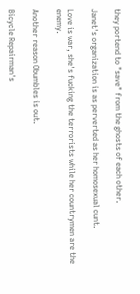they portend to "save" from the ghosts of each other.

Janet's organization is as perverted as her homosexual cunt.

Love is war, she's fucking the terrorists while her countrymen are the enemy.

Another reason Obumbles is out.

Bicycle Repairman's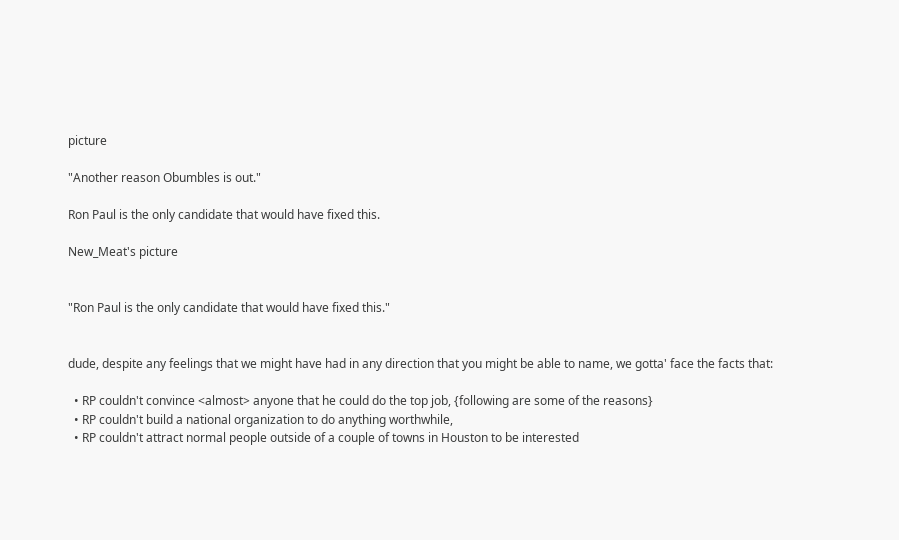picture

"Another reason Obumbles is out."

Ron Paul is the only candidate that would have fixed this.

New_Meat's picture


"Ron Paul is the only candidate that would have fixed this."


dude, despite any feelings that we might have had in any direction that you might be able to name, we gotta' face the facts that:

  • RP couldn't convince <almost> anyone that he could do the top job, {following are some of the reasons}
  • RP couldn't build a national organization to do anything worthwhile,
  • RP couldn't attract normal people outside of a couple of towns in Houston to be interested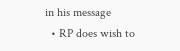in his message
  • RP does wish to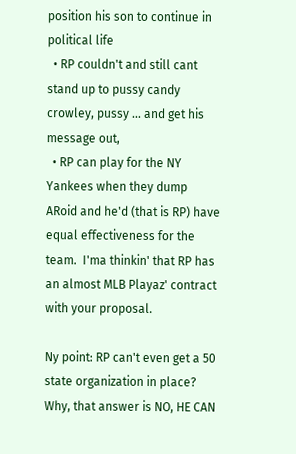position his son to continue in political life
  • RP couldn't and still cant stand up to pussy candy crowley, pussy ... and get his message out,
  • RP can play for the NY Yankees when they dump ARoid and he'd (that is RP) have equal effectiveness for the team.  I'ma thinkin' that RP has an almost MLB Playaz' contract with your proposal.

Ny point: RP can't even get a 50 state organization in place?  Why, that answer is NO, HE CAN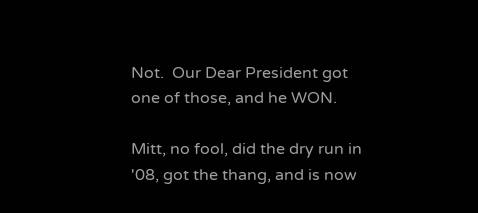Not.  Our Dear President got one of those, and he WON.

Mitt, no fool, did the dry run in '08, got the thang, and is now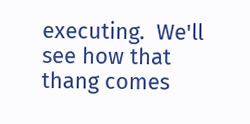executing.  We'll see how that thang comes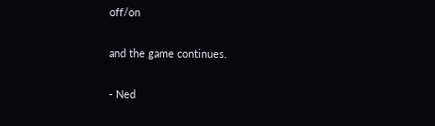off/on

and the game continues.

- Ned